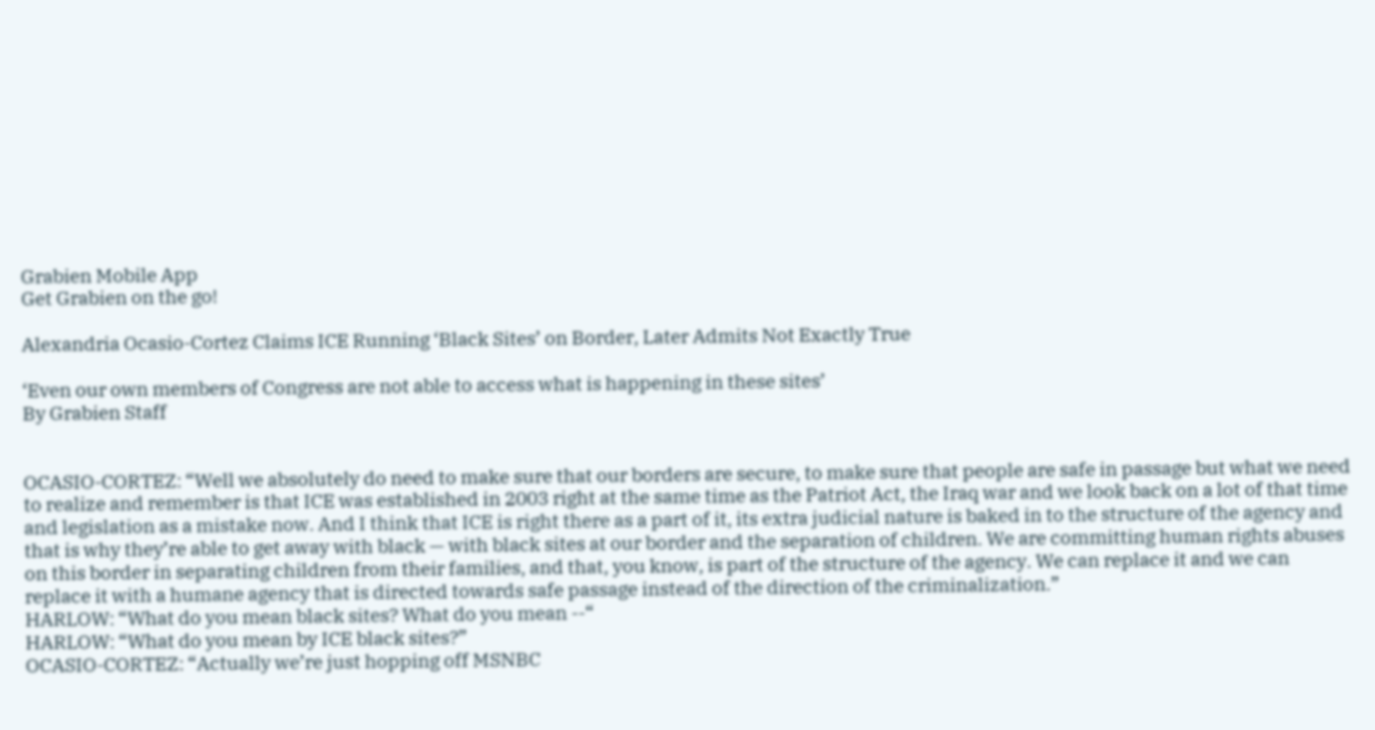Grabien Mobile App
Get Grabien on the go!

Alexandria Ocasio-Cortez Claims ICE Running ‘Black Sites’ on Border, Later Admits Not Exactly True

‘Even our own members of Congress are not able to access what is happening in these sites’
By Grabien Staff


OCASIO-CORTEZ: “Well we absolutely do need to make sure that our borders are secure, to make sure that people are safe in passage but what we need to realize and remember is that ICE was established in 2003 right at the same time as the Patriot Act, the Iraq war and we look back on a lot of that time and legislation as a mistake now. And I think that ICE is right there as a part of it, its extra judicial nature is baked in to the structure of the agency and that is why they’re able to get away with black — with black sites at our border and the separation of children. We are committing human rights abuses on this border in separating children from their families, and that, you know, is part of the structure of the agency. We can replace it and we can replace it with a humane agency that is directed towards safe passage instead of the direction of the criminalization.”
HARLOW: “What do you mean black sites? What do you mean --“
HARLOW: “What do you mean by ICE black sites?”
OCASIO-CORTEZ: “Actually we’re just hopping off MSNBC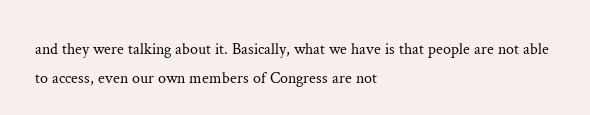and they were talking about it. Basically, what we have is that people are not able to access, even our own members of Congress are not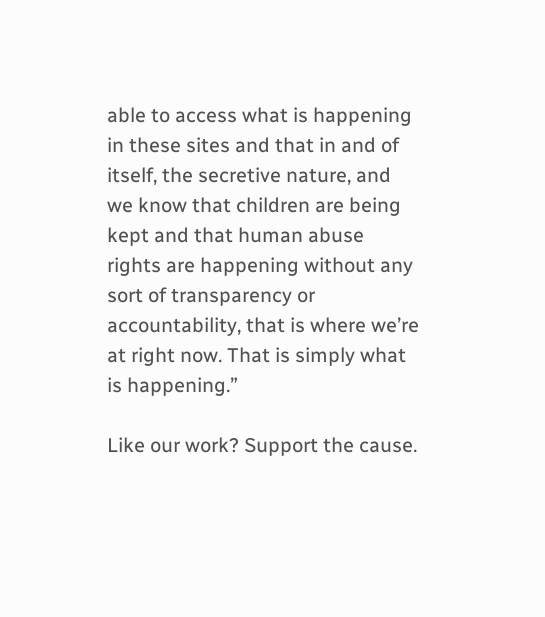able to access what is happening in these sites and that in and of itself, the secretive nature, and we know that children are being kept and that human abuse rights are happening without any sort of transparency or accountability, that is where we’re at right now. That is simply what is happening.”

Like our work? Support the cause.